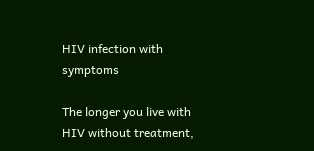HIV infection with symptoms

The longer you live with HIV without treatment,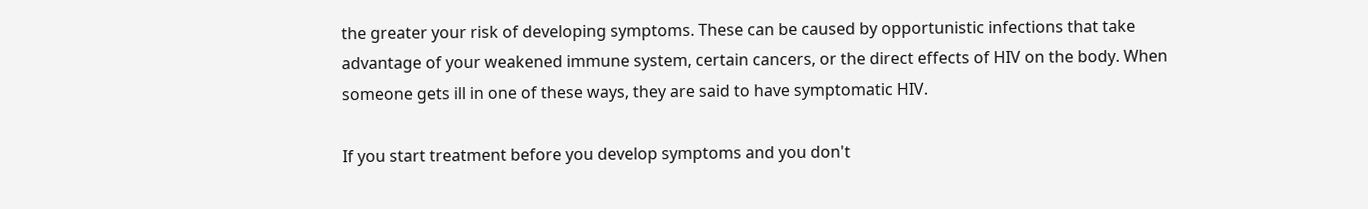the greater your risk of developing symptoms. These can be caused by opportunistic infections that take advantage of your weakened immune system, certain cancers, or the direct effects of HIV on the body. When someone gets ill in one of these ways, they are said to have symptomatic HIV.

If you start treatment before you develop symptoms and you don't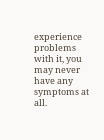experience problems with it, you may never have any symptoms at all.